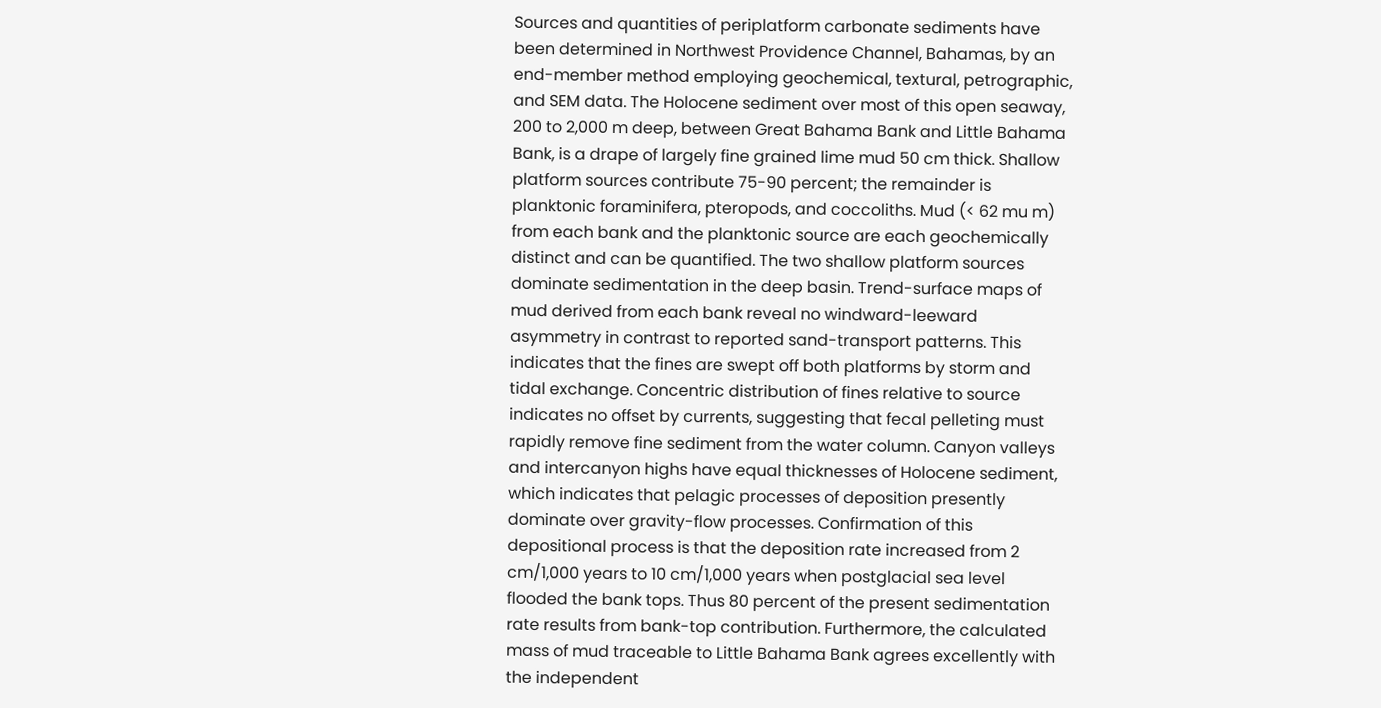Sources and quantities of periplatform carbonate sediments have been determined in Northwest Providence Channel, Bahamas, by an end-member method employing geochemical, textural, petrographic, and SEM data. The Holocene sediment over most of this open seaway, 200 to 2,000 m deep, between Great Bahama Bank and Little Bahama Bank, is a drape of largely fine grained lime mud 50 cm thick. Shallow platform sources contribute 75-90 percent; the remainder is planktonic foraminifera, pteropods, and coccoliths. Mud (< 62 mu m) from each bank and the planktonic source are each geochemically distinct and can be quantified. The two shallow platform sources dominate sedimentation in the deep basin. Trend-surface maps of mud derived from each bank reveal no windward-leeward asymmetry in contrast to reported sand-transport patterns. This indicates that the fines are swept off both platforms by storm and tidal exchange. Concentric distribution of fines relative to source indicates no offset by currents, suggesting that fecal pelleting must rapidly remove fine sediment from the water column. Canyon valleys and intercanyon highs have equal thicknesses of Holocene sediment, which indicates that pelagic processes of deposition presently dominate over gravity-flow processes. Confirmation of this depositional process is that the deposition rate increased from 2 cm/1,000 years to 10 cm/1,000 years when postglacial sea level flooded the bank tops. Thus 80 percent of the present sedimentation rate results from bank-top contribution. Furthermore, the calculated mass of mud traceable to Little Bahama Bank agrees excellently with the independent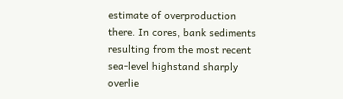estimate of overproduction there. In cores, bank sediments resulting from the most recent sea-level highstand sharply overlie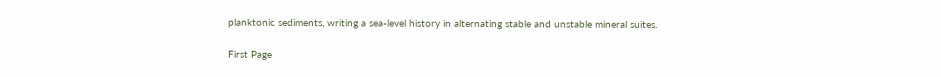planktonic sediments, writing a sea-level history in alternating stable and unstable mineral suites.

First Page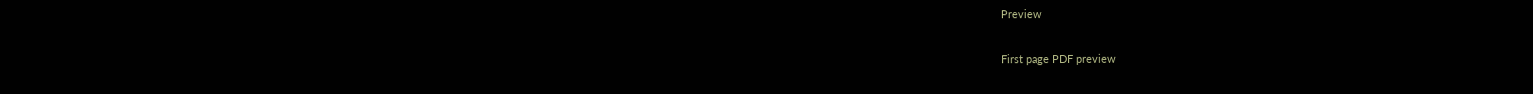Preview

First page PDF preview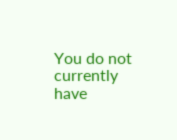You do not currently have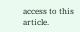access to this article.